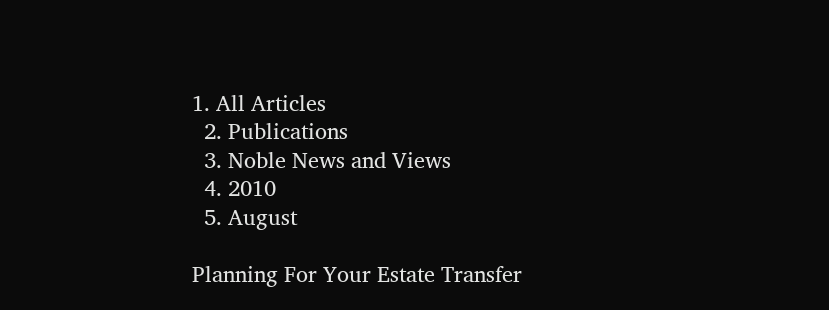1. All Articles
  2. Publications
  3. Noble News and Views
  4. 2010
  5. August

Planning For Your Estate Transfer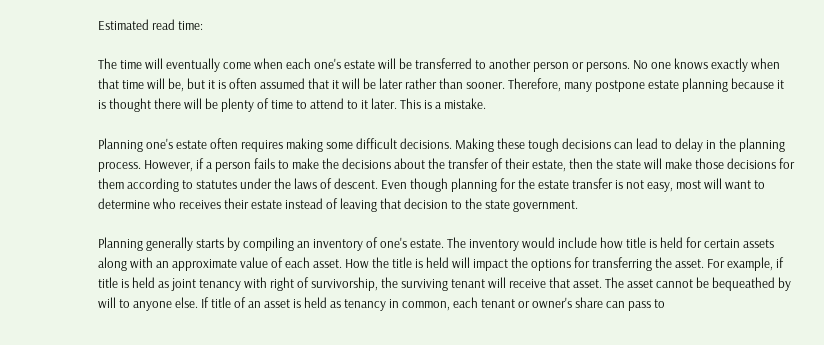Estimated read time:

The time will eventually come when each one's estate will be transferred to another person or persons. No one knows exactly when that time will be, but it is often assumed that it will be later rather than sooner. Therefore, many postpone estate planning because it is thought there will be plenty of time to attend to it later. This is a mistake.

Planning one's estate often requires making some difficult decisions. Making these tough decisions can lead to delay in the planning process. However, if a person fails to make the decisions about the transfer of their estate, then the state will make those decisions for them according to statutes under the laws of descent. Even though planning for the estate transfer is not easy, most will want to determine who receives their estate instead of leaving that decision to the state government.

Planning generally starts by compiling an inventory of one's estate. The inventory would include how title is held for certain assets along with an approximate value of each asset. How the title is held will impact the options for transferring the asset. For example, if title is held as joint tenancy with right of survivorship, the surviving tenant will receive that asset. The asset cannot be bequeathed by will to anyone else. If title of an asset is held as tenancy in common, each tenant or owner's share can pass to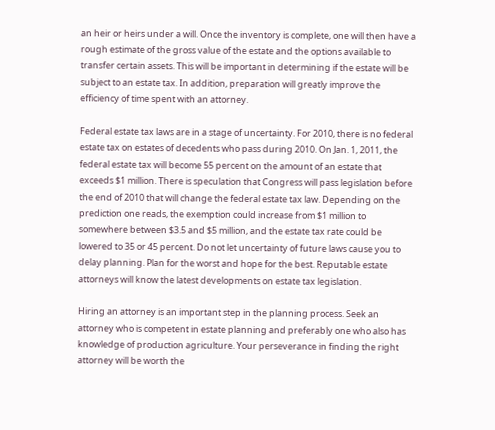an heir or heirs under a will. Once the inventory is complete, one will then have a rough estimate of the gross value of the estate and the options available to transfer certain assets. This will be important in determining if the estate will be subject to an estate tax. In addition, preparation will greatly improve the efficiency of time spent with an attorney.

Federal estate tax laws are in a stage of uncertainty. For 2010, there is no federal estate tax on estates of decedents who pass during 2010. On Jan. 1, 2011, the federal estate tax will become 55 percent on the amount of an estate that exceeds $1 million. There is speculation that Congress will pass legislation before the end of 2010 that will change the federal estate tax law. Depending on the prediction one reads, the exemption could increase from $1 million to somewhere between $3.5 and $5 million, and the estate tax rate could be lowered to 35 or 45 percent. Do not let uncertainty of future laws cause you to delay planning. Plan for the worst and hope for the best. Reputable estate attorneys will know the latest developments on estate tax legislation.

Hiring an attorney is an important step in the planning process. Seek an attorney who is competent in estate planning and preferably one who also has knowledge of production agriculture. Your perseverance in finding the right attorney will be worth the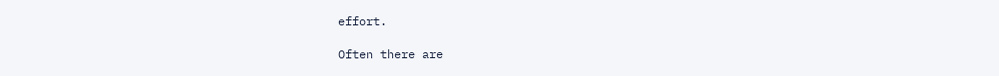effort.

Often there are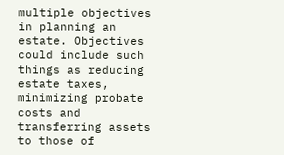multiple objectives in planning an estate. Objectives could include such things as reducing estate taxes, minimizing probate costs and transferring assets to those of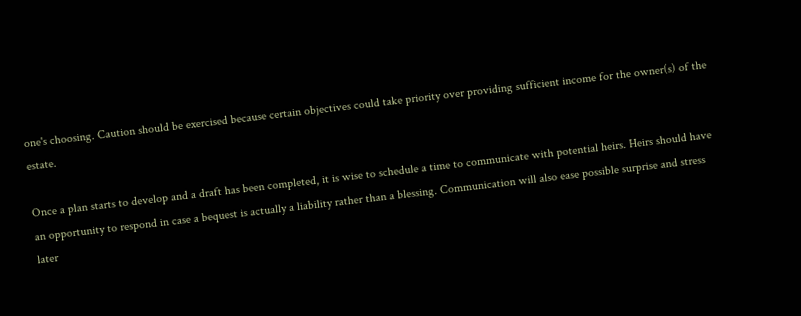one's choosing. Caution should be exercised because certain objectives could take priority over providing sufficient income for the owner(s) of the estate.

Once a plan starts to develop and a draft has been completed, it is wise to schedule a time to communicate with potential heirs. Heirs should have an opportunity to respond in case a bequest is actually a liability rather than a blessing. Communication will also ease possible surprise and stress later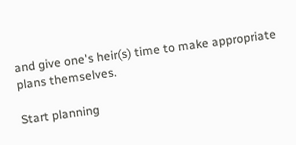and give one's heir(s) time to make appropriate plans themselves.

Start planning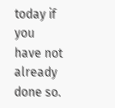today if you have not already done so.